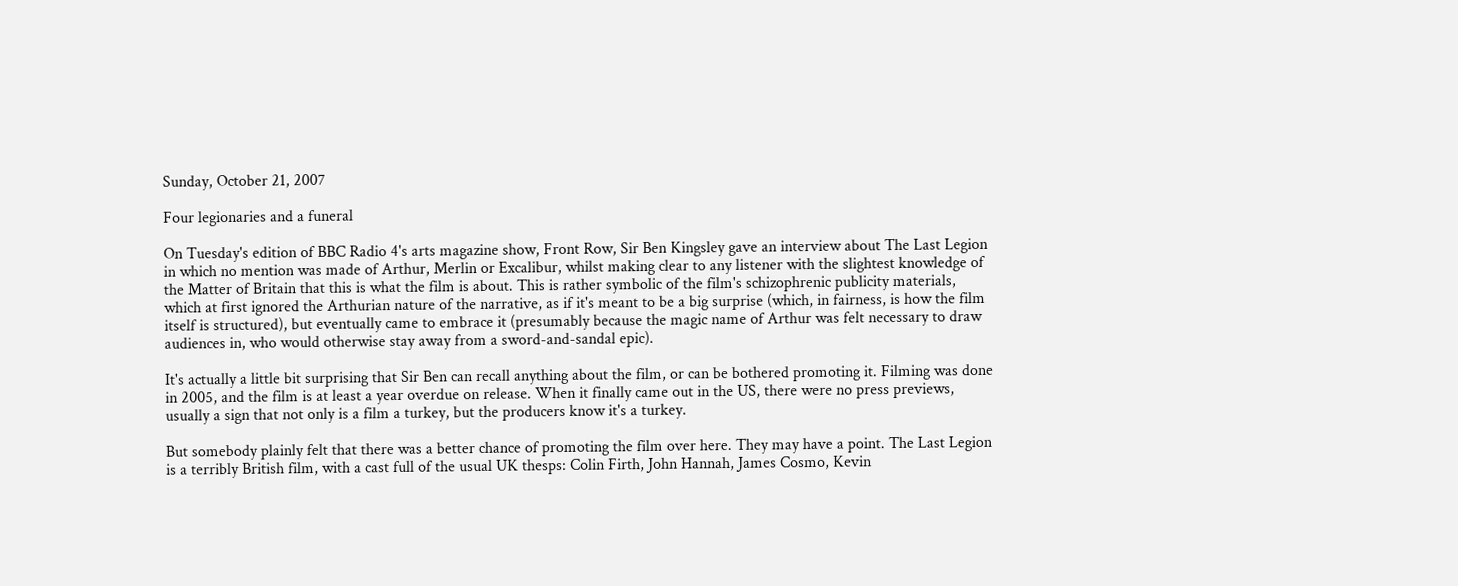Sunday, October 21, 2007

Four legionaries and a funeral

On Tuesday's edition of BBC Radio 4's arts magazine show, Front Row, Sir Ben Kingsley gave an interview about The Last Legion in which no mention was made of Arthur, Merlin or Excalibur, whilst making clear to any listener with the slightest knowledge of the Matter of Britain that this is what the film is about. This is rather symbolic of the film's schizophrenic publicity materials, which at first ignored the Arthurian nature of the narrative, as if it's meant to be a big surprise (which, in fairness, is how the film itself is structured), but eventually came to embrace it (presumably because the magic name of Arthur was felt necessary to draw audiences in, who would otherwise stay away from a sword-and-sandal epic).

It's actually a little bit surprising that Sir Ben can recall anything about the film, or can be bothered promoting it. Filming was done in 2005, and the film is at least a year overdue on release. When it finally came out in the US, there were no press previews, usually a sign that not only is a film a turkey, but the producers know it's a turkey.

But somebody plainly felt that there was a better chance of promoting the film over here. They may have a point. The Last Legion is a terribly British film, with a cast full of the usual UK thesps: Colin Firth, John Hannah, James Cosmo, Kevin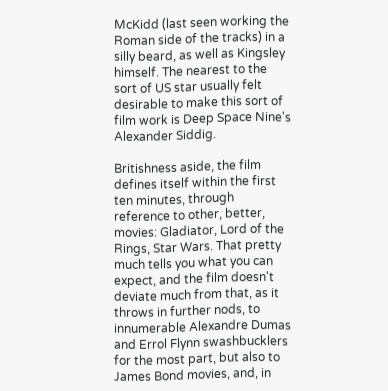McKidd (last seen working the Roman side of the tracks) in a silly beard, as well as Kingsley himself. The nearest to the sort of US star usually felt desirable to make this sort of film work is Deep Space Nine's Alexander Siddig.

Britishness aside, the film defines itself within the first ten minutes, through reference to other, better, movies: Gladiator, Lord of the Rings, Star Wars. That pretty much tells you what you can expect, and the film doesn't deviate much from that, as it throws in further nods, to innumerable Alexandre Dumas and Errol Flynn swashbucklers for the most part, but also to James Bond movies, and, in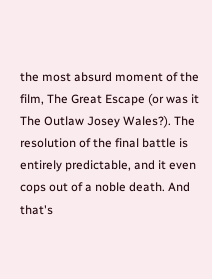the most absurd moment of the film, The Great Escape (or was it The Outlaw Josey Wales?). The resolution of the final battle is entirely predictable, and it even cops out of a noble death. And that's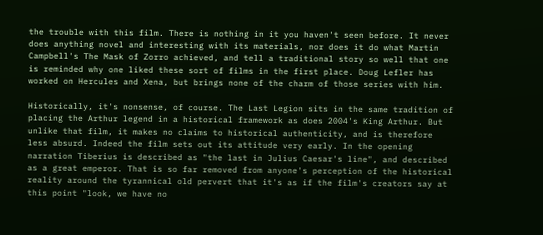the trouble with this film. There is nothing in it you haven't seen before. It never does anything novel and interesting with its materials, nor does it do what Martin Campbell's The Mask of Zorro achieved, and tell a traditional story so well that one is reminded why one liked these sort of films in the first place. Doug Lefler has worked on Hercules and Xena, but brings none of the charm of those series with him.

Historically, it's nonsense, of course. The Last Legion sits in the same tradition of placing the Arthur legend in a historical framework as does 2004's King Arthur. But unlike that film, it makes no claims to historical authenticity, and is therefore less absurd. Indeed the film sets out its attitude very early. In the opening narration Tiberius is described as "the last in Julius Caesar's line", and described as a great emperor. That is so far removed from anyone's perception of the historical reality around the tyrannical old pervert that it's as if the film's creators say at this point "look, we have no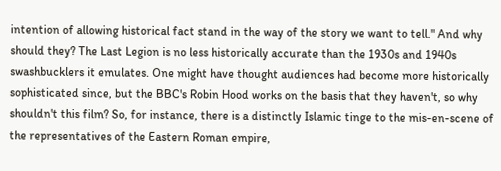intention of allowing historical fact stand in the way of the story we want to tell." And why should they? The Last Legion is no less historically accurate than the 1930s and 1940s swashbucklers it emulates. One might have thought audiences had become more historically sophisticated since, but the BBC's Robin Hood works on the basis that they haven't, so why shouldn't this film? So, for instance, there is a distinctly Islamic tinge to the mis-en-scene of the representatives of the Eastern Roman empire,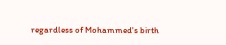regardless of Mohammed's birth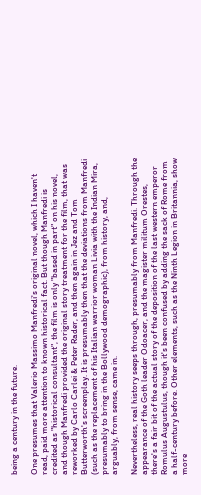being a century in the future.

One presumes that Valerio Massimo Manfredi's original novel, which I haven't read, paid more attention to known historical fact. But though Manfredi is credited as "historical consultant", the film is only "based in part" on his novel, and though Manfredi provided the original story treatment for the film, that was reworked by Carlo Carlei & Peter Rader, and then again in Jez and Tom Butterworth's screenplay. It is presumably then that the deviations from Manfredi (such as the replacement of his Italian warrior woman Livia with the Indian Mira, presumably to bring in the Bollywood demographic), from history, and, arguably, from sense, came in.

Nevertheless, real history seeps through, presumably from Manfredi. Through the appearance of the Goth leader Odoacer, and the magister militum Orestes, there's a fair bit of the actual story of the deposition of the last western emperor Romulus Augustulus, though it's been confused by adding the sack of Rome from a half-century before. Other elements, such as the Ninth Legion in Britannia, show more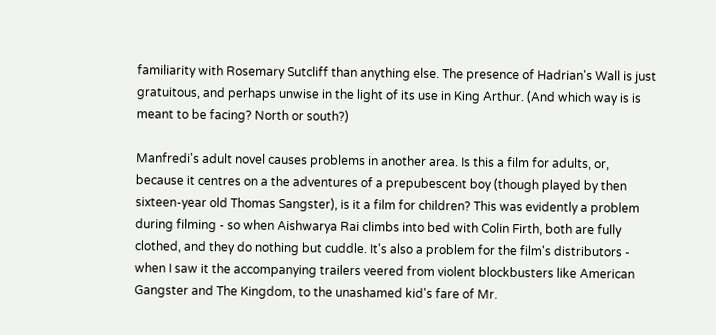familiarity with Rosemary Sutcliff than anything else. The presence of Hadrian's Wall is just gratuitous, and perhaps unwise in the light of its use in King Arthur. (And which way is is meant to be facing? North or south?)

Manfredi's adult novel causes problems in another area. Is this a film for adults, or, because it centres on a the adventures of a prepubescent boy (though played by then sixteen-year old Thomas Sangster), is it a film for children? This was evidently a problem during filming - so when Aishwarya Rai climbs into bed with Colin Firth, both are fully clothed, and they do nothing but cuddle. It's also a problem for the film's distributors - when I saw it the accompanying trailers veered from violent blockbusters like American Gangster and The Kingdom, to the unashamed kid's fare of Mr.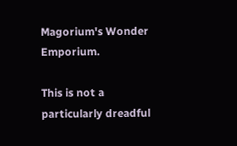Magorium's Wonder Emporium.

This is not a particularly dreadful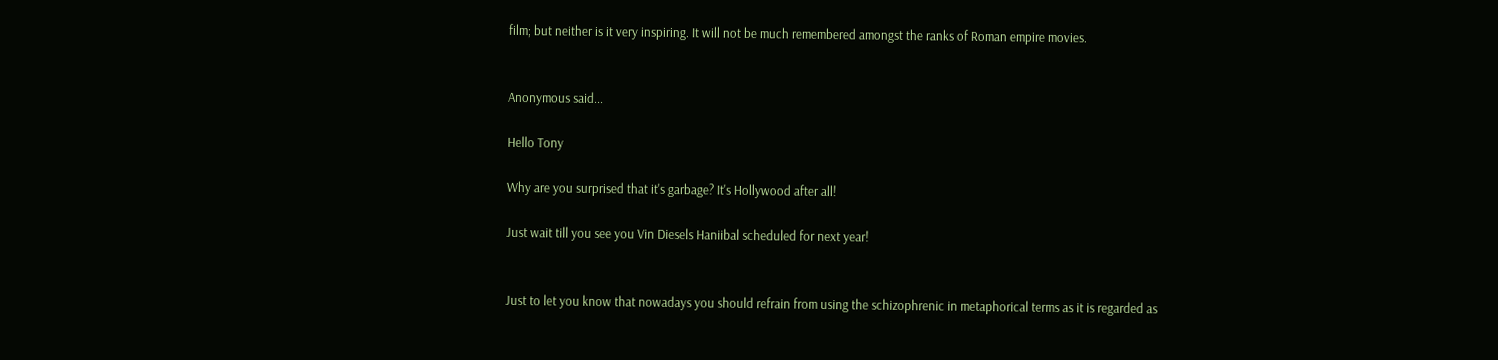film; but neither is it very inspiring. It will not be much remembered amongst the ranks of Roman empire movies.


Anonymous said...

Hello Tony

Why are you surprised that it's garbage? It's Hollywood after all!

Just wait till you see you Vin Diesels Haniibal scheduled for next year!


Just to let you know that nowadays you should refrain from using the schizophrenic in metaphorical terms as it is regarded as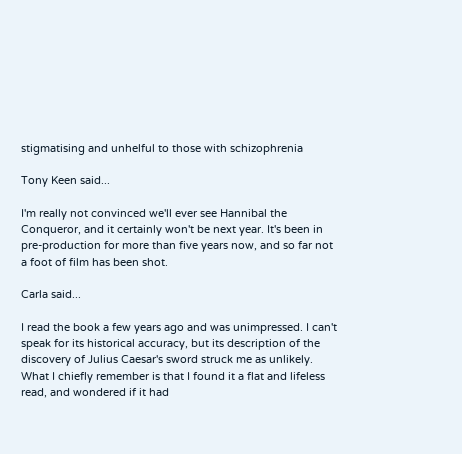stigmatising and unhelful to those with schizophrenia

Tony Keen said...

I'm really not convinced we'll ever see Hannibal the Conqueror, and it certainly won't be next year. It's been in pre-production for more than five years now, and so far not a foot of film has been shot.

Carla said...

I read the book a few years ago and was unimpressed. I can't speak for its historical accuracy, but its description of the discovery of Julius Caesar's sword struck me as unlikely. What I chiefly remember is that I found it a flat and lifeless read, and wondered if it had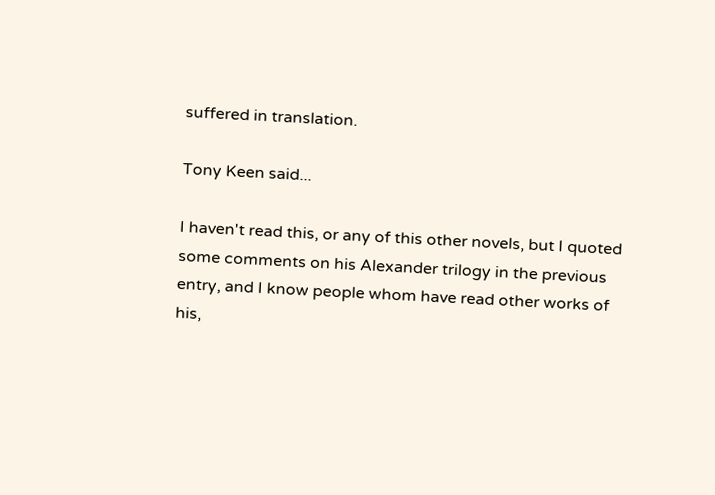suffered in translation.

Tony Keen said...

I haven't read this, or any of this other novels, but I quoted some comments on his Alexander trilogy in the previous entry, and I know people whom have read other works of his,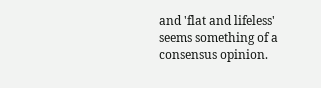and 'flat and lifeless' seems something of a consensus opinion.